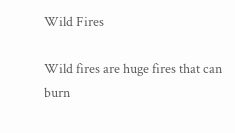Wild Fires

Wild fires are huge fires that can burn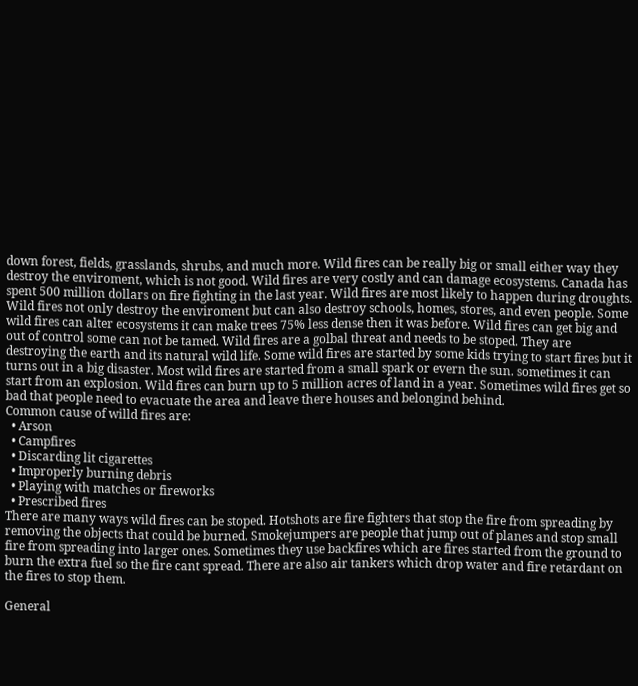down forest, fields, grasslands, shrubs, and much more. Wild fires can be really big or small either way they destroy the enviroment, which is not good. Wild fires are very costly and can damage ecosystems. Canada has spent 500 million dollars on fire fighting in the last year. Wild fires are most likely to happen during droughts.
Wild fires not only destroy the enviroment but can also destroy schools, homes, stores, and even people. Some wild fires can alter ecosystems it can make trees 75% less dense then it was before. Wild fires can get big and out of control some can not be tamed. Wild fires are a golbal threat and needs to be stoped. They are destroying the earth and its natural wild life. Some wild fires are started by some kids trying to start fires but it turns out in a big disaster. Most wild fires are started from a small spark or evern the sun. sometimes it can start from an explosion. Wild fires can burn up to 5 million acres of land in a year. Sometimes wild fires get so bad that people need to evacuate the area and leave there houses and belongind behind.
Common cause of willd fires are:
  • Arson
  • Campfires
  • Discarding lit cigarettes
  • Improperly burning debris
  • Playing with matches or fireworks
  • Prescribed fires
There are many ways wild fires can be stoped. Hotshots are fire fighters that stop the fire from spreading by removing the objects that could be burned. Smokejumpers are people that jump out of planes and stop small fire from spreading into larger ones. Sometimes they use backfires which are fires started from the ground to burn the extra fuel so the fire cant spread. There are also air tankers which drop water and fire retardant on the fires to stop them.

General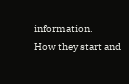information.
How they start and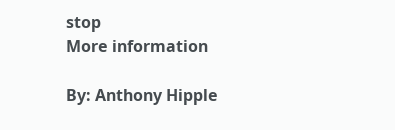stop
More information

By: Anthony Hipple